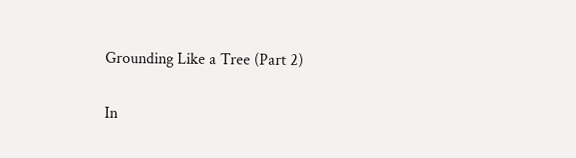Grounding Like a Tree (Part 2)

In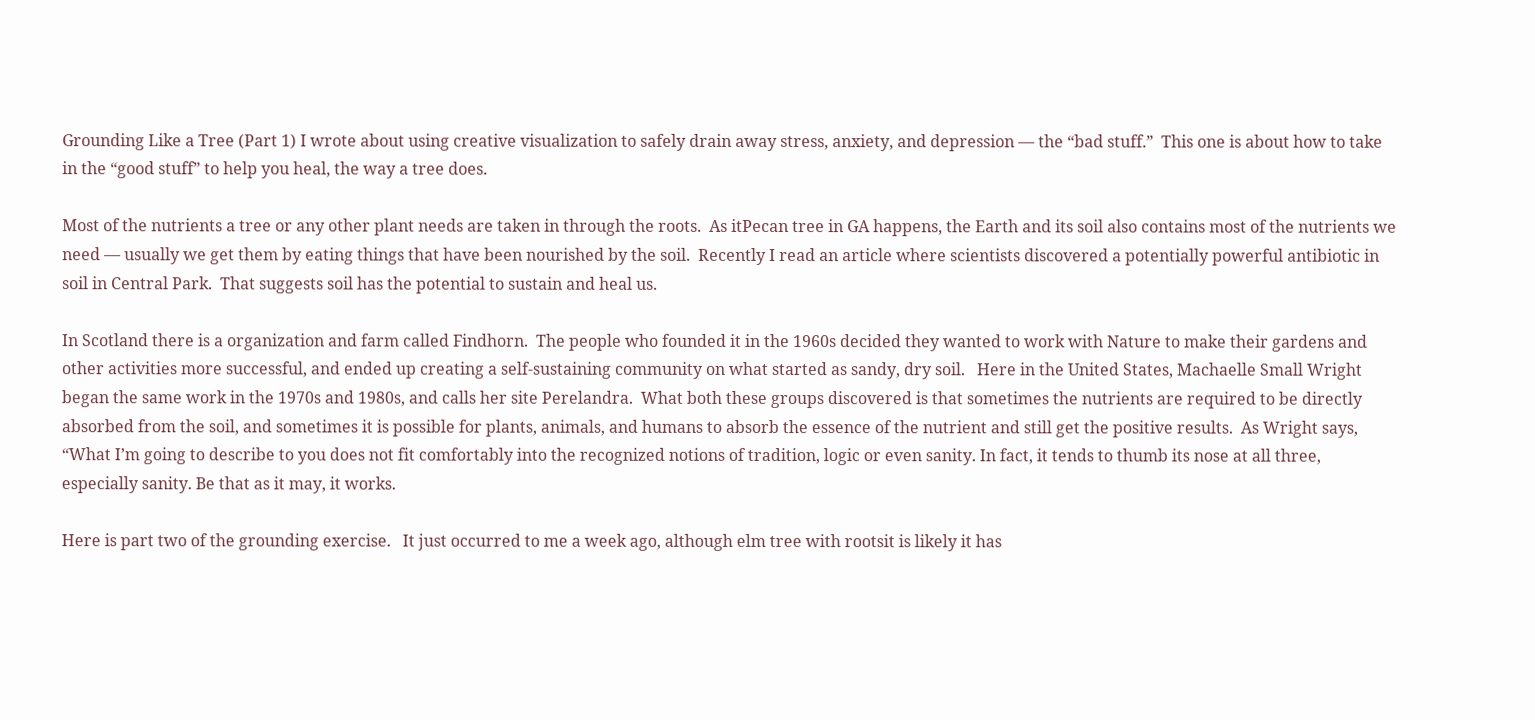Grounding Like a Tree (Part 1) I wrote about using creative visualization to safely drain away stress, anxiety, and depression — the “bad stuff.”  This one is about how to take in the “good stuff” to help you heal, the way a tree does.

Most of the nutrients a tree or any other plant needs are taken in through the roots.  As itPecan tree in GA happens, the Earth and its soil also contains most of the nutrients we need — usually we get them by eating things that have been nourished by the soil.  Recently I read an article where scientists discovered a potentially powerful antibiotic in soil in Central Park.  That suggests soil has the potential to sustain and heal us.

In Scotland there is a organization and farm called Findhorn.  The people who founded it in the 1960s decided they wanted to work with Nature to make their gardens and other activities more successful, and ended up creating a self-sustaining community on what started as sandy, dry soil.   Here in the United States, Machaelle Small Wright began the same work in the 1970s and 1980s, and calls her site Perelandra.  What both these groups discovered is that sometimes the nutrients are required to be directly absorbed from the soil, and sometimes it is possible for plants, animals, and humans to absorb the essence of the nutrient and still get the positive results.  As Wright says, “What I’m going to describe to you does not fit comfortably into the recognized notions of tradition, logic or even sanity. In fact, it tends to thumb its nose at all three, especially sanity. Be that as it may, it works.

Here is part two of the grounding exercise.   It just occurred to me a week ago, although elm tree with rootsit is likely it has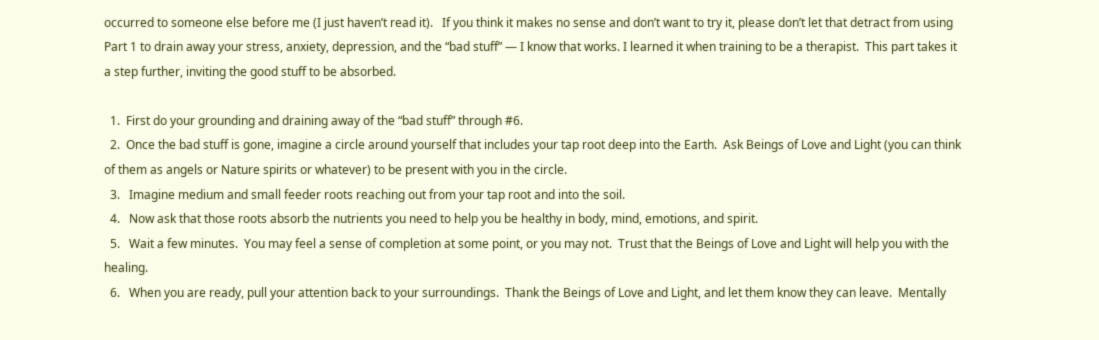occurred to someone else before me (I just haven’t read it).   If you think it makes no sense and don’t want to try it, please don’t let that detract from using Part 1 to drain away your stress, anxiety, depression, and the “bad stuff” — I know that works. I learned it when training to be a therapist.  This part takes it a step further, inviting the good stuff to be absorbed.

  1.  First do your grounding and draining away of the “bad stuff” through #6.
  2.  Once the bad stuff is gone, imagine a circle around yourself that includes your tap root deep into the Earth.  Ask Beings of Love and Light (you can think of them as angels or Nature spirits or whatever) to be present with you in the circle.
  3.   Imagine medium and small feeder roots reaching out from your tap root and into the soil.
  4.   Now ask that those roots absorb the nutrients you need to help you be healthy in body, mind, emotions, and spirit.
  5.   Wait a few minutes.  You may feel a sense of completion at some point, or you may not.  Trust that the Beings of Love and Light will help you with the healing.
  6.   When you are ready, pull your attention back to your surroundings.  Thank the Beings of Love and Light, and let them know they can leave.  Mentally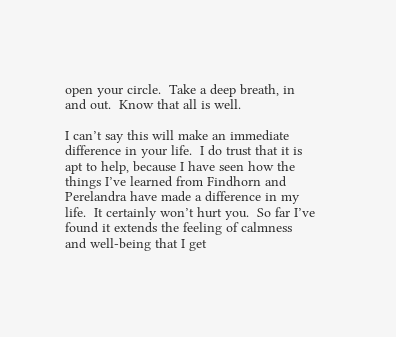open your circle.  Take a deep breath, in and out.  Know that all is well.

I can’t say this will make an immediate difference in your life.  I do trust that it is apt to help, because I have seen how the things I’ve learned from Findhorn and Perelandra have made a difference in my life.  It certainly won’t hurt you.  So far I’ve found it extends the feeling of calmness and well-being that I get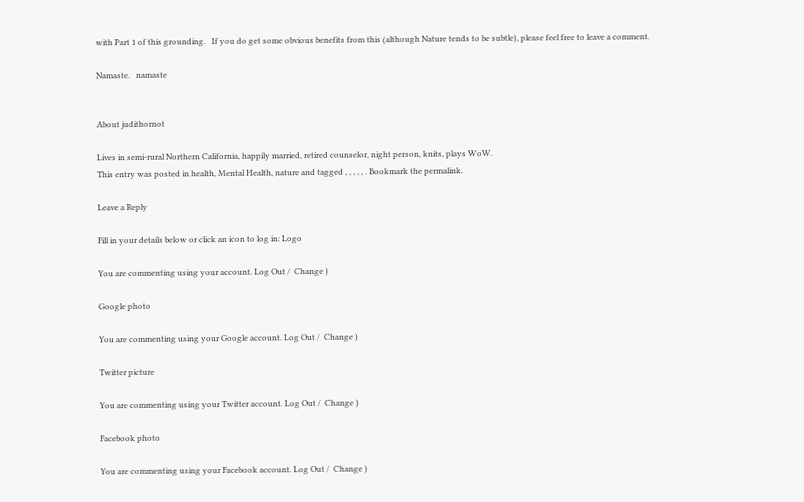with Part 1 of this grounding.   If you do get some obvious benefits from this (although Nature tends to be subtle), please feel free to leave a comment.

Namaste.   namaste


About judithornot

Lives in semi-rural Northern California, happily married, retired counselor, night person, knits, plays WoW.
This entry was posted in health, Mental Health, nature and tagged , , , , , . Bookmark the permalink.

Leave a Reply

Fill in your details below or click an icon to log in: Logo

You are commenting using your account. Log Out /  Change )

Google photo

You are commenting using your Google account. Log Out /  Change )

Twitter picture

You are commenting using your Twitter account. Log Out /  Change )

Facebook photo

You are commenting using your Facebook account. Log Out /  Change )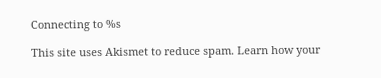Connecting to %s

This site uses Akismet to reduce spam. Learn how your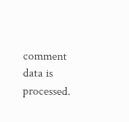comment data is processed.